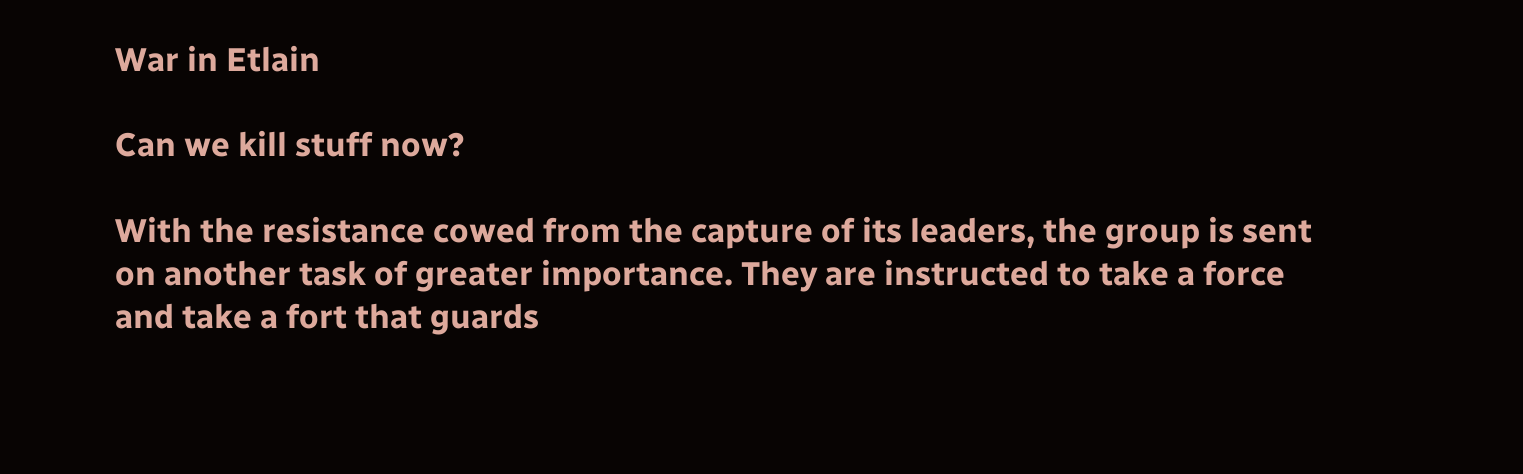War in Etlain

Can we kill stuff now?

With the resistance cowed from the capture of its leaders, the group is sent on another task of greater importance. They are instructed to take a force and take a fort that guards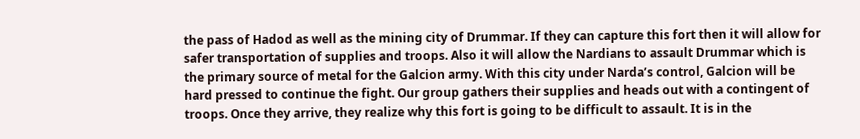the pass of Hadod as well as the mining city of Drummar. If they can capture this fort then it will allow for safer transportation of supplies and troops. Also it will allow the Nardians to assault Drummar which is the primary source of metal for the Galcion army. With this city under Narda’s control, Galcion will be hard pressed to continue the fight. Our group gathers their supplies and heads out with a contingent of troops. Once they arrive, they realize why this fort is going to be difficult to assault. It is in the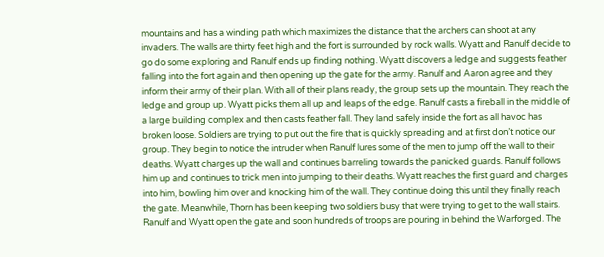mountains and has a winding path which maximizes the distance that the archers can shoot at any invaders. The walls are thirty feet high and the fort is surrounded by rock walls. Wyatt and Ranulf decide to go do some exploring and Ranulf ends up finding nothing. Wyatt discovers a ledge and suggests feather falling into the fort again and then opening up the gate for the army. Ranulf and Aaron agree and they inform their army of their plan. With all of their plans ready, the group sets up the mountain. They reach the ledge and group up. Wyatt picks them all up and leaps of the edge. Ranulf casts a fireball in the middle of a large building complex and then casts feather fall. They land safely inside the fort as all havoc has broken loose. Soldiers are trying to put out the fire that is quickly spreading and at first don’t notice our group. They begin to notice the intruder when Ranulf lures some of the men to jump off the wall to their deaths. Wyatt charges up the wall and continues barreling towards the panicked guards. Ranulf follows him up and continues to trick men into jumping to their deaths. Wyatt reaches the first guard and charges into him, bowling him over and knocking him of the wall. They continue doing this until they finally reach the gate. Meanwhile, Thorn has been keeping two soldiers busy that were trying to get to the wall stairs. Ranulf and Wyatt open the gate and soon hundreds of troops are pouring in behind the Warforged. The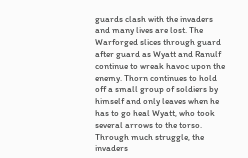guards clash with the invaders and many lives are lost. The Warforged slices through guard after guard as Wyatt and Ranulf continue to wreak havoc upon the enemy. Thorn continues to hold off a small group of soldiers by himself and only leaves when he has to go heal Wyatt, who took several arrows to the torso. Through much struggle, the invaders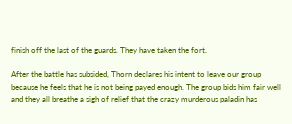finish off the last of the guards. They have taken the fort.

After the battle has subsided, Thorn declares his intent to leave our group because he feels that he is not being payed enough. The group bids him fair well and they all breathe a sigh of relief that the crazy murderous paladin has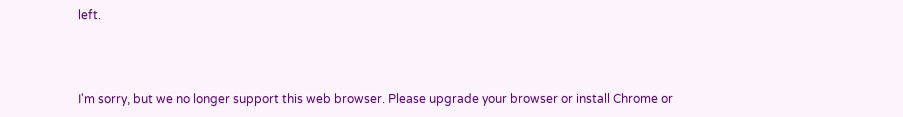left.



I'm sorry, but we no longer support this web browser. Please upgrade your browser or install Chrome or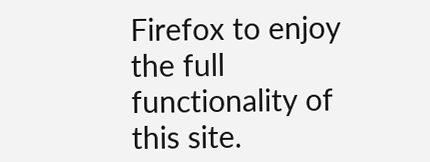Firefox to enjoy the full functionality of this site.